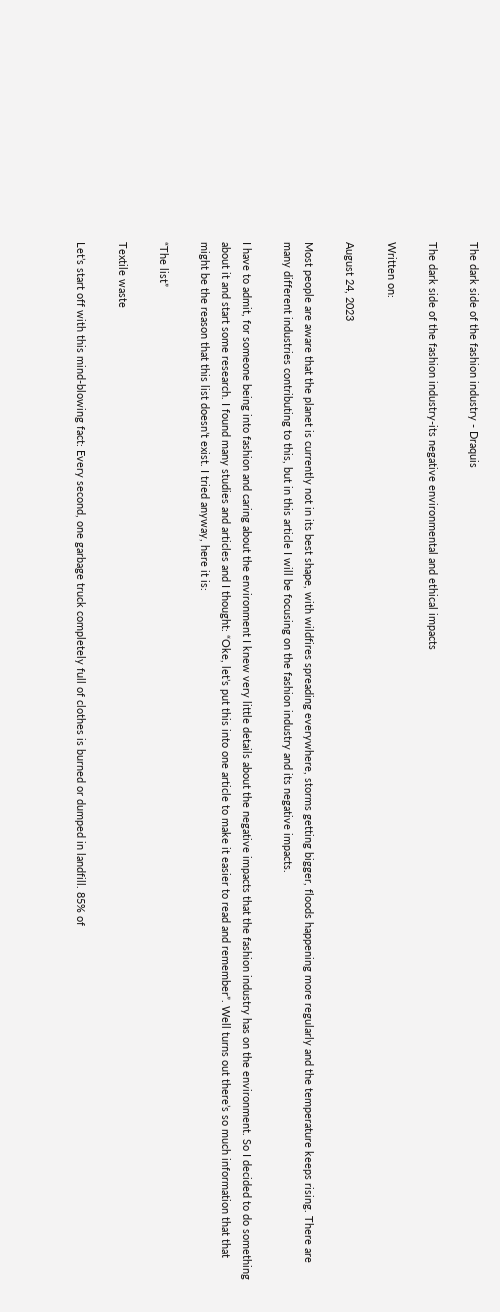The dark side of the fashion industry - Draquis

The dark side of the fashion industry-its negative environmental and ethical impacts

Written on:

August 24, 2023

Most people are aware that the planet is currently not in its best shape, with wildfires spreading everywhere, storms getting bigger, floods happening more regularly and the temperature keeps rising. There are many different industries contributing to this, but in this article I will be focusing on the fashion industry and its negative impacts.

I have to admit, for someone being into fashion and caring about the environment I knew very little details about the negative impacts that the fashion industry has on the environment. So I decided to do something about it and start some research. I found many studies and articles and I thought: “Oke, let’s put this into one article to make it easier to read and remember”. Well turns out there’s so much information that that might be the reason that this list doesn’t exist. I tried anyway, here it is:

“The list”

Textile waste

Let’s start off with this mind-blowing fact: Every second, one garbage truck completely full of clothes is burned or dumped in landfill. 85% of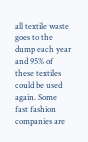all textile waste goes to the dump each year and 95% of these textiles could be used again. Some fast fashion companies are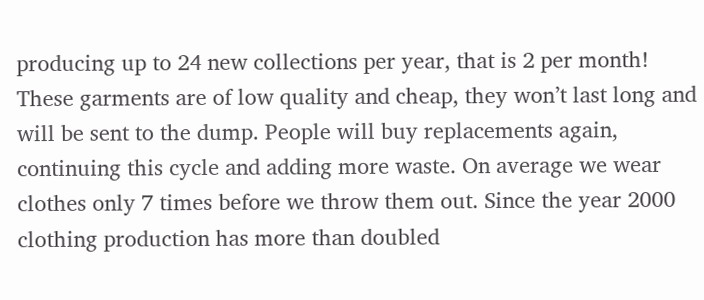producing up to 24 new collections per year, that is 2 per month! These garments are of low quality and cheap, they won’t last long and will be sent to the dump. People will buy replacements again, continuing this cycle and adding more waste. On average we wear clothes only 7 times before we throw them out. Since the year 2000 clothing production has more than doubled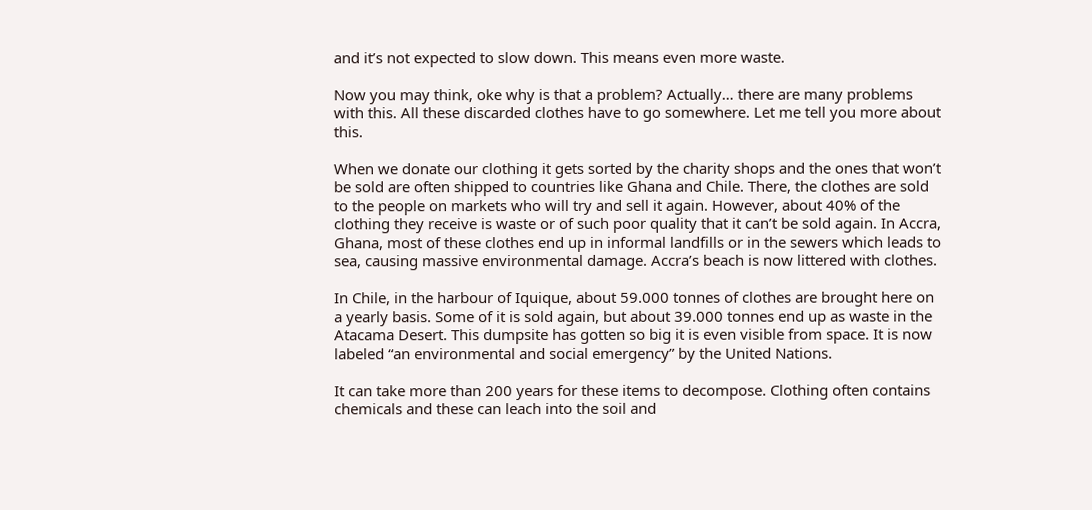and it’s not expected to slow down. This means even more waste.

Now you may think, oke why is that a problem? Actually… there are many problems with this. All these discarded clothes have to go somewhere. Let me tell you more about this.

When we donate our clothing it gets sorted by the charity shops and the ones that won’t be sold are often shipped to countries like Ghana and Chile. There, the clothes are sold to the people on markets who will try and sell it again. However, about 40% of the clothing they receive is waste or of such poor quality that it can’t be sold again. In Accra, Ghana, most of these clothes end up in informal landfills or in the sewers which leads to sea, causing massive environmental damage. Accra’s beach is now littered with clothes.

In Chile, in the harbour of Iquique, about 59.000 tonnes of clothes are brought here on a yearly basis. Some of it is sold again, but about 39.000 tonnes end up as waste in the Atacama Desert. This dumpsite has gotten so big it is even visible from space. It is now labeled “an environmental and social emergency” by the United Nations.

It can take more than 200 years for these items to decompose. Clothing often contains chemicals and these can leach into the soil and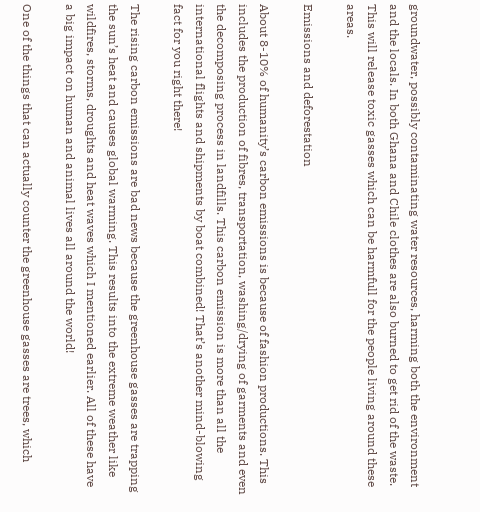groundwater, possibly contaminating water resources, harming both the environment and the locals. In both Ghana and Chile clothes are also burned to get rid of the waste. This will release toxic gasses which can be harmfull for the people living around these areas.

Emissions and deforestation

About 8-10% of humanity’s carbon emissions is because of fashion productions. This includes the production of fibres, transportation, washing/drying of garments and even the decomposing process in landfills. This carbon emission is more than all the international flights and shipments by boat combined! That’s another mind-blowing fact for you right there!

The rising carbon emissions are bad news because the greenhouse gasses are trapping the sun’s heat and causes global warming. This results into the extreme weather like wildfires, storms, droughts and heat waves which I mentioned earlier. All of these have a big impact on human and animal lives all around the world!

One of the things that can actually counter the greenhouse gasses are trees, which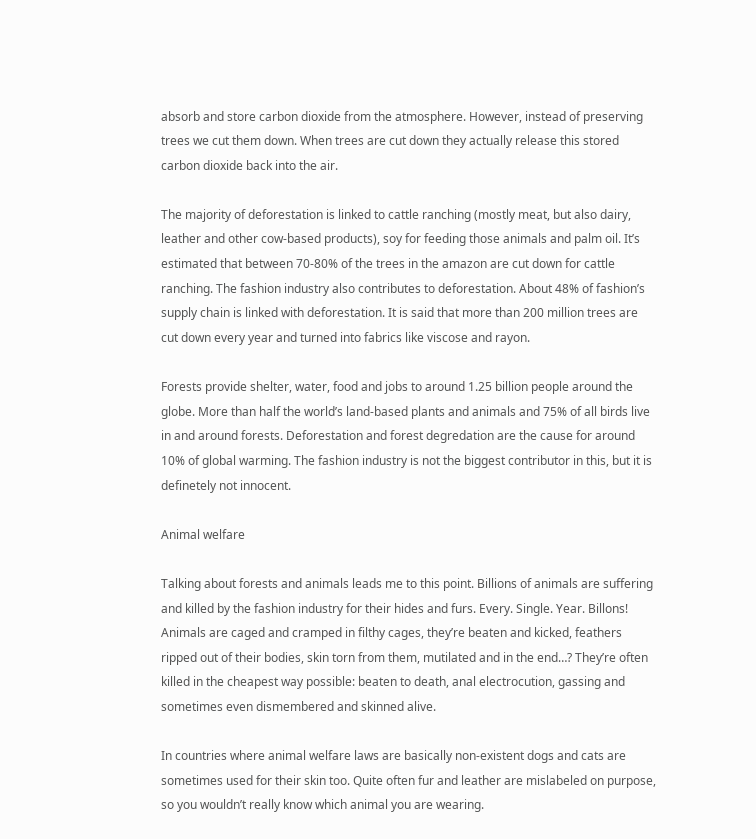absorb and store carbon dioxide from the atmosphere. However, instead of preserving trees we cut them down. When trees are cut down they actually release this stored carbon dioxide back into the air.

The majority of deforestation is linked to cattle ranching (mostly meat, but also dairy, leather and other cow-based products), soy for feeding those animals and palm oil. It’s estimated that between 70-80% of the trees in the amazon are cut down for cattle ranching. The fashion industry also contributes to deforestation. About 48% of fashion’s supply chain is linked with deforestation. It is said that more than 200 million trees are cut down every year and turned into fabrics like viscose and rayon.

Forests provide shelter, water, food and jobs to around 1.25 billion people around the globe. More than half the world’s land-based plants and animals and 75% of all birds live in and around forests. Deforestation and forest degredation are the cause for around 10% of global warming. The fashion industry is not the biggest contributor in this, but it is definetely not innocent.

Animal welfare

Talking about forests and animals leads me to this point. Billions of animals are suffering and killed by the fashion industry for their hides and furs. Every. Single. Year. Billons! Animals are caged and cramped in filthy cages, they’re beaten and kicked, feathers ripped out of their bodies, skin torn from them, mutilated and in the end…? They’re often killed in the cheapest way possible: beaten to death, anal electrocution, gassing and sometimes even dismembered and skinned alive.

In countries where animal welfare laws are basically non-existent dogs and cats are sometimes used for their skin too. Quite often fur and leather are mislabeled on purpose, so you wouldn’t really know which animal you are wearing.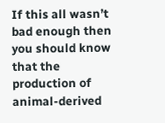If this all wasn’t bad enough then you should know that the production of animal-derived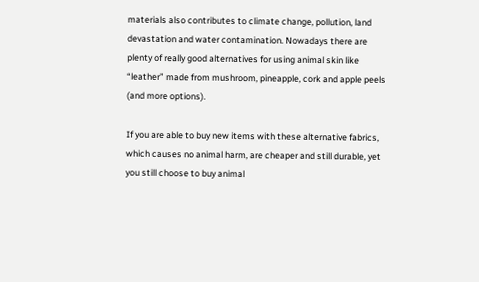materials also contributes to climate change, pollution, land devastation and water contamination. Nowadays there are plenty of really good alternatives for using animal skin like “leather” made from mushroom, pineapple, cork and apple peels (and more options).

If you are able to buy new items with these alternative fabrics, which causes no animal harm, are cheaper and still durable, yet you still choose to buy animal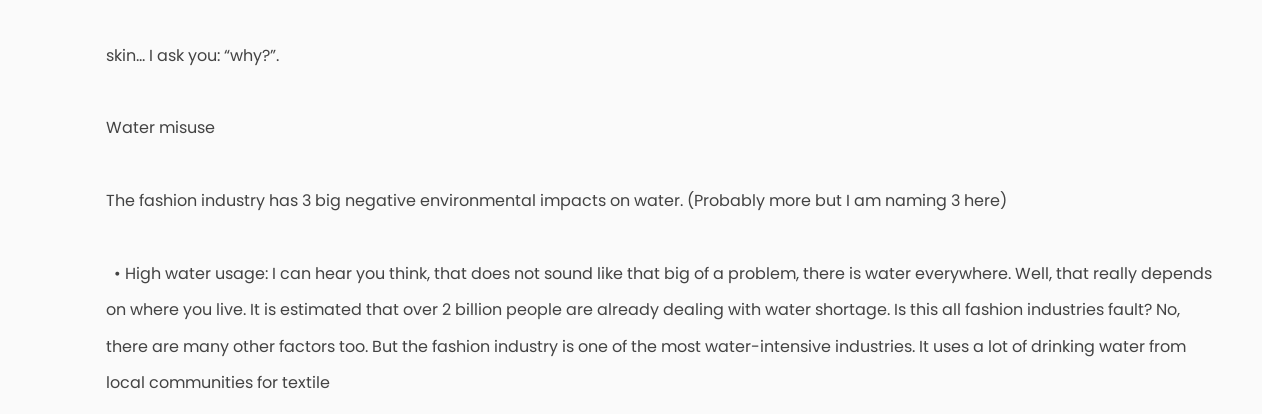skin… I ask you: “why?”.

Water misuse

The fashion industry has 3 big negative environmental impacts on water. (Probably more but I am naming 3 here)

  • High water usage: I can hear you think, that does not sound like that big of a problem, there is water everywhere. Well, that really depends on where you live. It is estimated that over 2 billion people are already dealing with water shortage. Is this all fashion industries fault? No, there are many other factors too. But the fashion industry is one of the most water-intensive industries. It uses a lot of drinking water from local communities for textile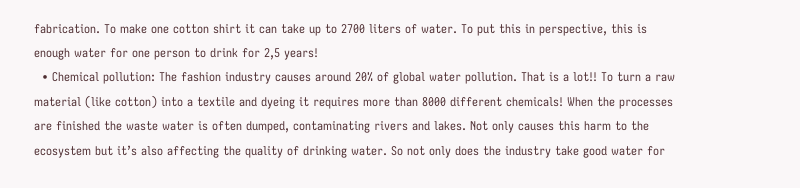fabrication. To make one cotton shirt it can take up to 2700 liters of water. To put this in perspective, this is enough water for one person to drink for 2,5 years!
  • Chemical pollution: The fashion industry causes around 20% of global water pollution. That is a lot!! To turn a raw material (like cotton) into a textile and dyeing it requires more than 8000 different chemicals! When the processes are finished the waste water is often dumped, contaminating rivers and lakes. Not only causes this harm to the ecosystem but it’s also affecting the quality of drinking water. So not only does the industry take good water for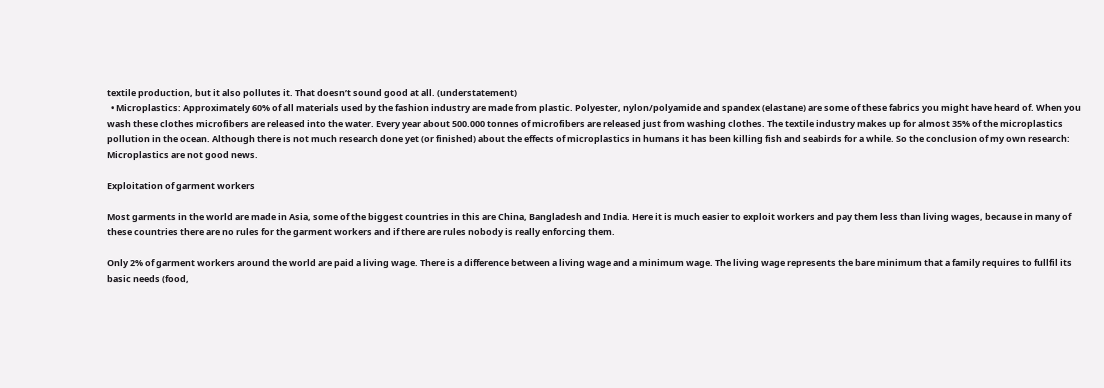textile production, but it also pollutes it. That doesn’t sound good at all. (understatement)
  • Microplastics: Approximately 60% of all materials used by the fashion industry are made from plastic. Polyester, nylon/polyamide and spandex (elastane) are some of these fabrics you might have heard of. When you wash these clothes microfibers are released into the water. Every year about 500.000 tonnes of microfibers are released just from washing clothes. The textile industry makes up for almost 35% of the microplastics pollution in the ocean. Although there is not much research done yet (or finished) about the effects of microplastics in humans it has been killing fish and seabirds for a while. So the conclusion of my own research: Microplastics are not good news.

Exploitation of garment workers

Most garments in the world are made in Asia, some of the biggest countries in this are China, Bangladesh and India. Here it is much easier to exploit workers and pay them less than living wages, because in many of these countries there are no rules for the garment workers and if there are rules nobody is really enforcing them.

Only 2% of garment workers around the world are paid a living wage. There is a difference between a living wage and a minimum wage. The living wage represents the bare minimum that a family requires to fullfil its basic needs (food,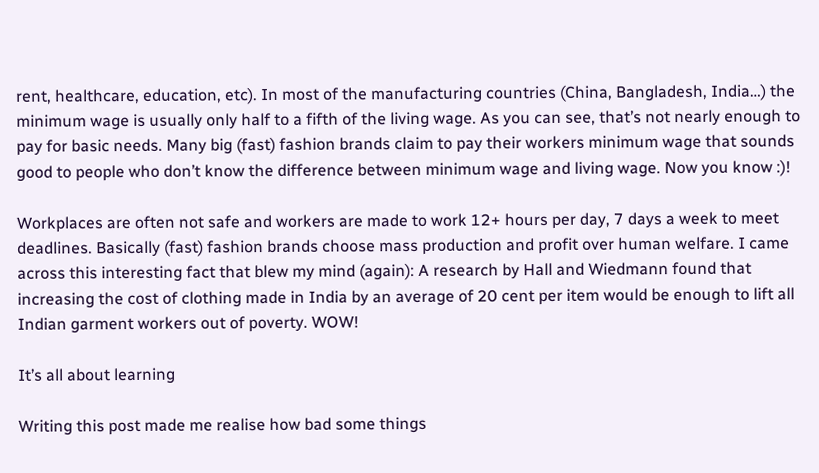rent, healthcare, education, etc). In most of the manufacturing countries (China, Bangladesh, India…) the minimum wage is usually only half to a fifth of the living wage. As you can see, that’s not nearly enough to pay for basic needs. Many big (fast) fashion brands claim to pay their workers minimum wage that sounds good to people who don’t know the difference between minimum wage and living wage. Now you know :)!

Workplaces are often not safe and workers are made to work 12+ hours per day, 7 days a week to meet deadlines. Basically (fast) fashion brands choose mass production and profit over human welfare. I came across this interesting fact that blew my mind (again): A research by Hall and Wiedmann found that increasing the cost of clothing made in India by an average of 20 cent per item would be enough to lift all Indian garment workers out of poverty. WOW!

It’s all about learning

Writing this post made me realise how bad some things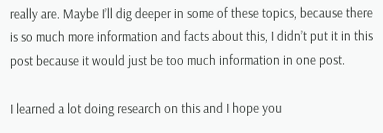really are. Maybe I’ll dig deeper in some of these topics, because there is so much more information and facts about this, I didn’t put it in this post because it would just be too much information in one post.

I learned a lot doing research on this and I hope you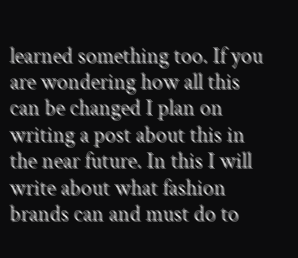learned something too. If you are wondering how all this can be changed I plan on writing a post about this in the near future. In this I will write about what fashion brands can and must do to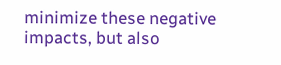minimize these negative impacts, but also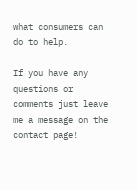what consumers can do to help.

If you have any questions or comments just leave me a message on the contact page!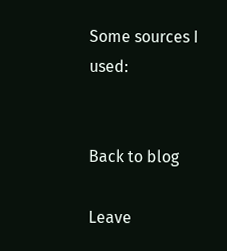Some sources I used:


Back to blog

Leave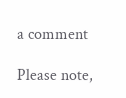a comment

Please note,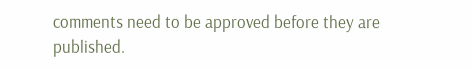comments need to be approved before they are published.